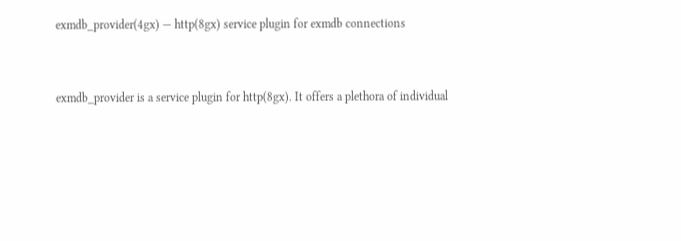exmdb_provider(4gx) — http(8gx) service plugin for exmdb connections


exmdb_provider is a service plugin for http(8gx). It offers a plethora of individual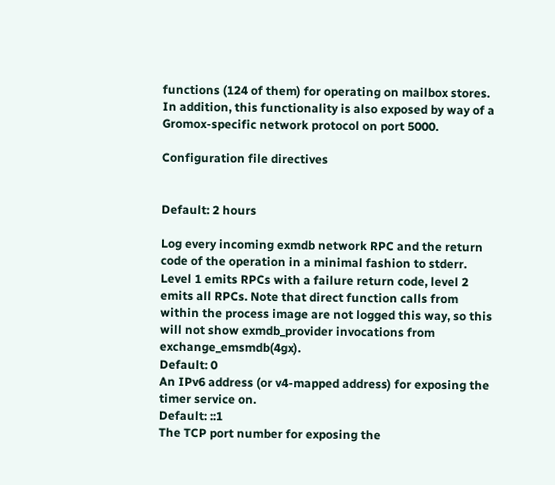functions (124 of them) for operating on mailbox stores. In addition, this functionality is also exposed by way of a Gromox-specific network protocol on port 5000.

Configuration file directives


Default: 2 hours

Log every incoming exmdb network RPC and the return code of the operation in a minimal fashion to stderr. Level 1 emits RPCs with a failure return code, level 2 emits all RPCs. Note that direct function calls from within the process image are not logged this way, so this will not show exmdb_provider invocations from exchange_emsmdb(4gx).
Default: 0
An IPv6 address (or v4-mapped address) for exposing the timer service on.
Default: ::1
The TCP port number for exposing the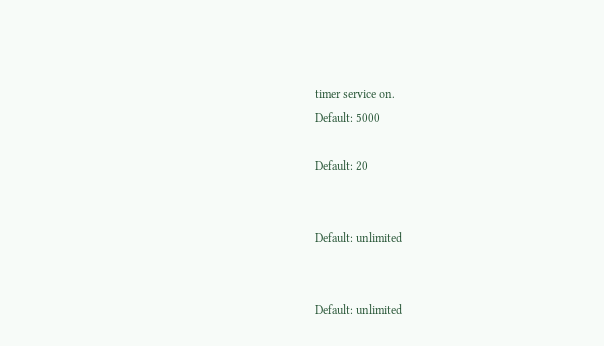timer service on.
Default: 5000

Default: 20


Default: unlimited


Default: unlimited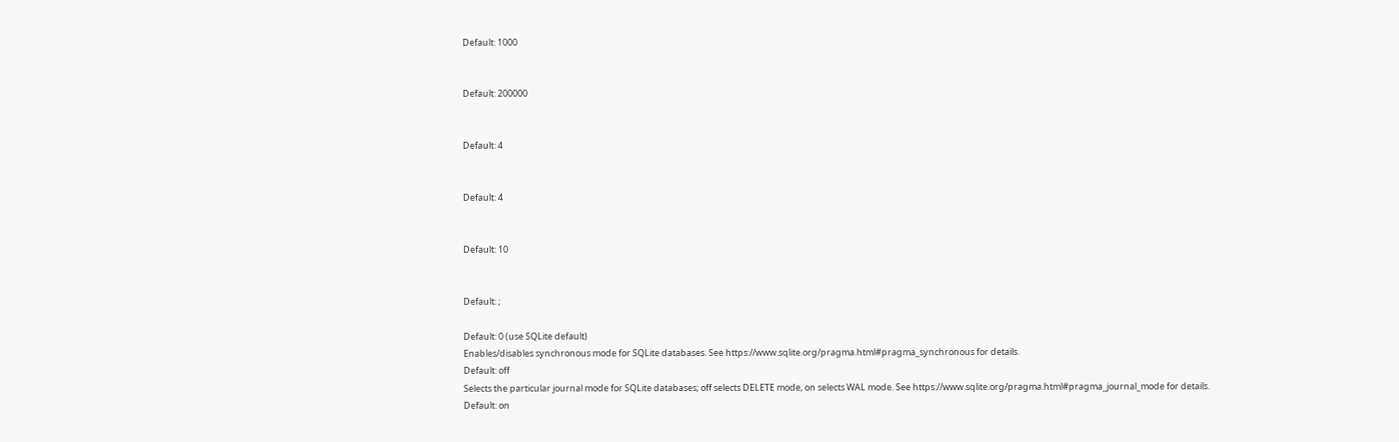Default: 1000


Default: 200000


Default: 4


Default: 4


Default: 10


Default: ;

Default: 0 (use SQLite default)
Enables/disables synchronous mode for SQLite databases. See https://www.sqlite.org/pragma.html#pragma_synchronous for details.
Default: off
Selects the particular journal mode for SQLite databases; off selects DELETE mode, on selects WAL mode. See https://www.sqlite.org/pragma.html#pragma_journal_mode for details.
Default: on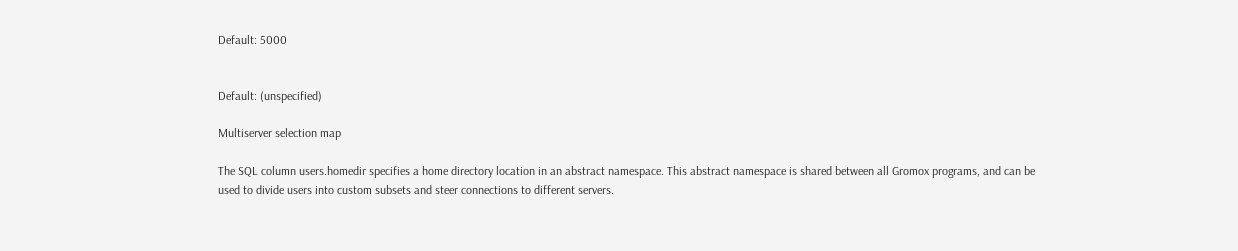Default: 5000


Default: (unspecified)

Multiserver selection map

The SQL column users.homedir specifies a home directory location in an abstract namespace. This abstract namespace is shared between all Gromox programs, and can be used to divide users into custom subsets and steer connections to different servers.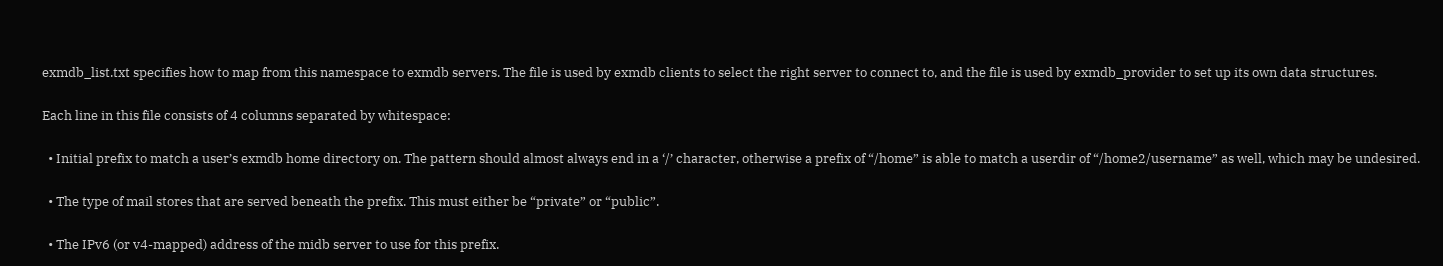exmdb_list.txt specifies how to map from this namespace to exmdb servers. The file is used by exmdb clients to select the right server to connect to, and the file is used by exmdb_provider to set up its own data structures.

Each line in this file consists of 4 columns separated by whitespace:

  • Initial prefix to match a user’s exmdb home directory on. The pattern should almost always end in a ‘/’ character, otherwise a prefix of “/home” is able to match a userdir of “/home2/username” as well, which may be undesired.

  • The type of mail stores that are served beneath the prefix. This must either be “private” or “public”.

  • The IPv6 (or v4-mapped) address of the midb server to use for this prefix.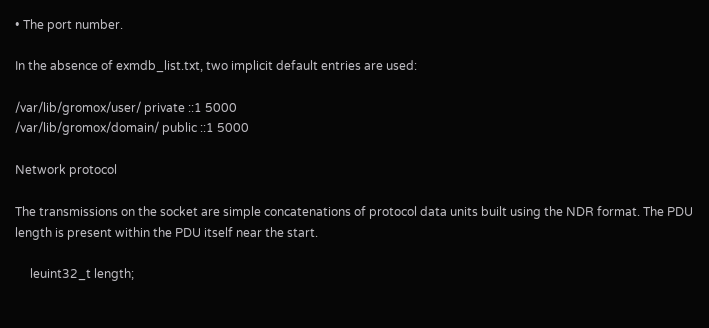• The port number.

In the absence of exmdb_list.txt, two implicit default entries are used:

/var/lib/gromox/user/ private ::1 5000
/var/lib/gromox/domain/ public ::1 5000

Network protocol

The transmissions on the socket are simple concatenations of protocol data units built using the NDR format. The PDU length is present within the PDU itself near the start.

     leuint32_t length;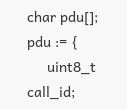char pdu[];
pdu := {
     uint8_t call_id;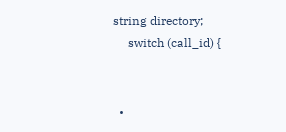string directory;
     switch (call_id) {


  •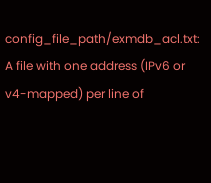config_file_path/exmdb_acl.txt: A file with one address (IPv6 or v4-mapped) per line of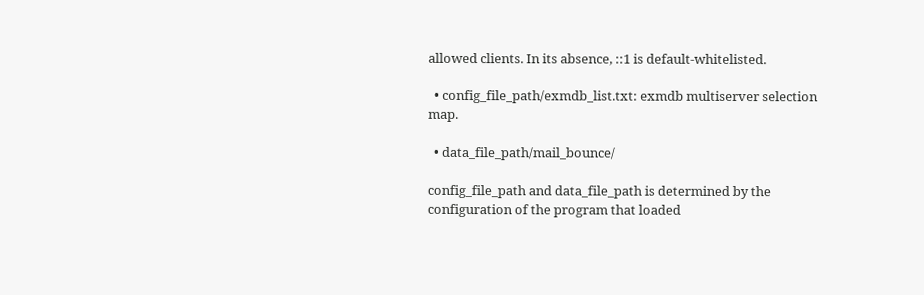allowed clients. In its absence, ::1 is default-whitelisted.

  • config_file_path/exmdb_list.txt: exmdb multiserver selection map.

  • data_file_path/mail_bounce/

config_file_path and data_file_path is determined by the configuration of the program that loaded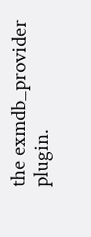the exmdb_provider plugin.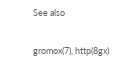See also

gromox(7), http(8gx)